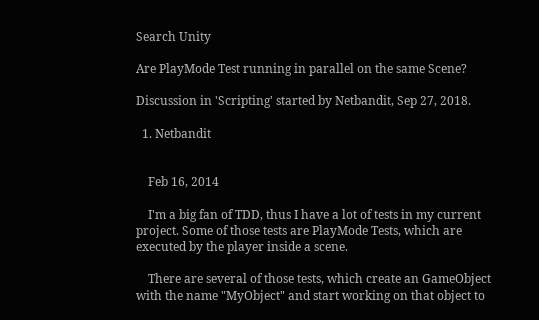Search Unity

Are PlayMode Test running in parallel on the same Scene?

Discussion in 'Scripting' started by Netbandit, Sep 27, 2018.

  1. Netbandit


    Feb 16, 2014

    I'm a big fan of TDD, thus I have a lot of tests in my current project. Some of those tests are PlayMode Tests, which are executed by the player inside a scene.

    There are several of those tests, which create an GameObject with the name "MyObject" and start working on that object to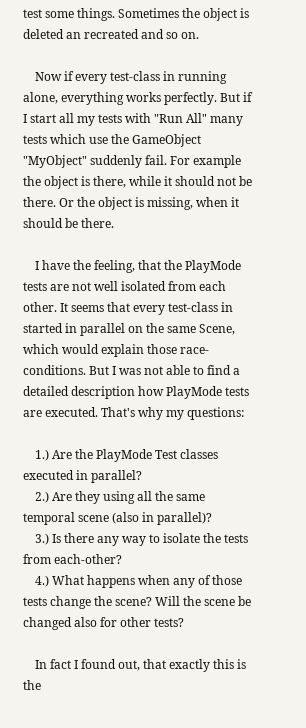test some things. Sometimes the object is deleted an recreated and so on.

    Now if every test-class in running alone, everything works perfectly. But if I start all my tests with "Run All" many tests which use the GameObject "MyObject" suddenly fail. For example the object is there, while it should not be there. Or the object is missing, when it should be there.

    I have the feeling, that the PlayMode tests are not well isolated from each other. It seems that every test-class in started in parallel on the same Scene, which would explain those race-conditions. But I was not able to find a detailed description how PlayMode tests are executed. That's why my questions:

    1.) Are the PlayMode Test classes executed in parallel?
    2.) Are they using all the same temporal scene (also in parallel)?
    3.) Is there any way to isolate the tests from each-other?
    4.) What happens when any of those tests change the scene? Will the scene be changed also for other tests?

    In fact I found out, that exactly this is the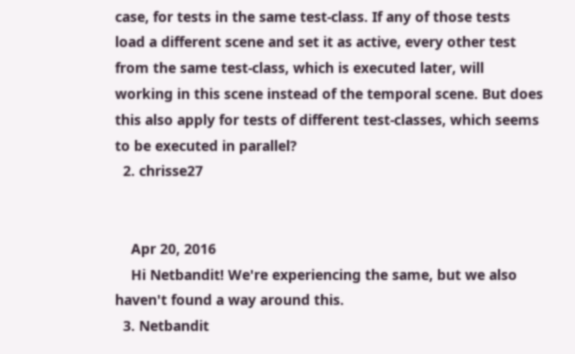case, for tests in the same test-class. If any of those tests load a different scene and set it as active, every other test from the same test-class, which is executed later, will working in this scene instead of the temporal scene. But does this also apply for tests of different test-classes, which seems to be executed in parallel?
  2. chrisse27


    Apr 20, 2016
    Hi Netbandit! We're experiencing the same, but we also haven't found a way around this.
  3. Netbandit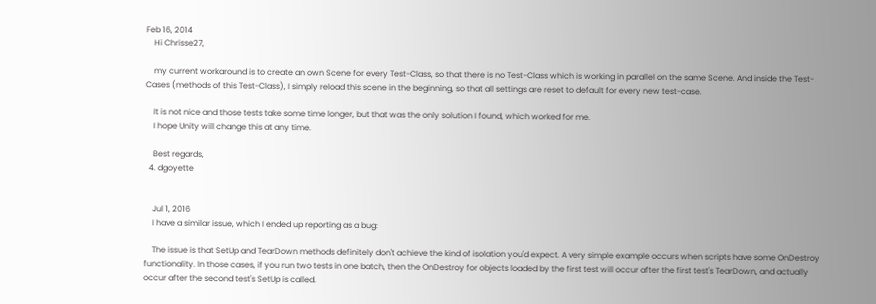Feb 16, 2014
    Hi Chrisse27,

    my current workaround is to create an own Scene for every Test-Class, so that there is no Test-Class which is working in parallel on the same Scene. And inside the Test-Cases (methods of this Test-Class), I simply reload this scene in the beginning, so that all settings are reset to default for every new test-case.

    It is not nice and those tests take some time longer, but that was the only solution I found, which worked for me.
    I hope Unity will change this at any time.

    Best regards,
  4. dgoyette


    Jul 1, 2016
    I have a similar issue, which I ended up reporting as a bug:

    The issue is that SetUp and TearDown methods definitely don't achieve the kind of isolation you'd expect. A very simple example occurs when scripts have some OnDestroy functionality. In those cases, if you run two tests in one batch, then the OnDestroy for objects loaded by the first test will occur after the first test's TearDown, and actually occur after the second test's SetUp is called.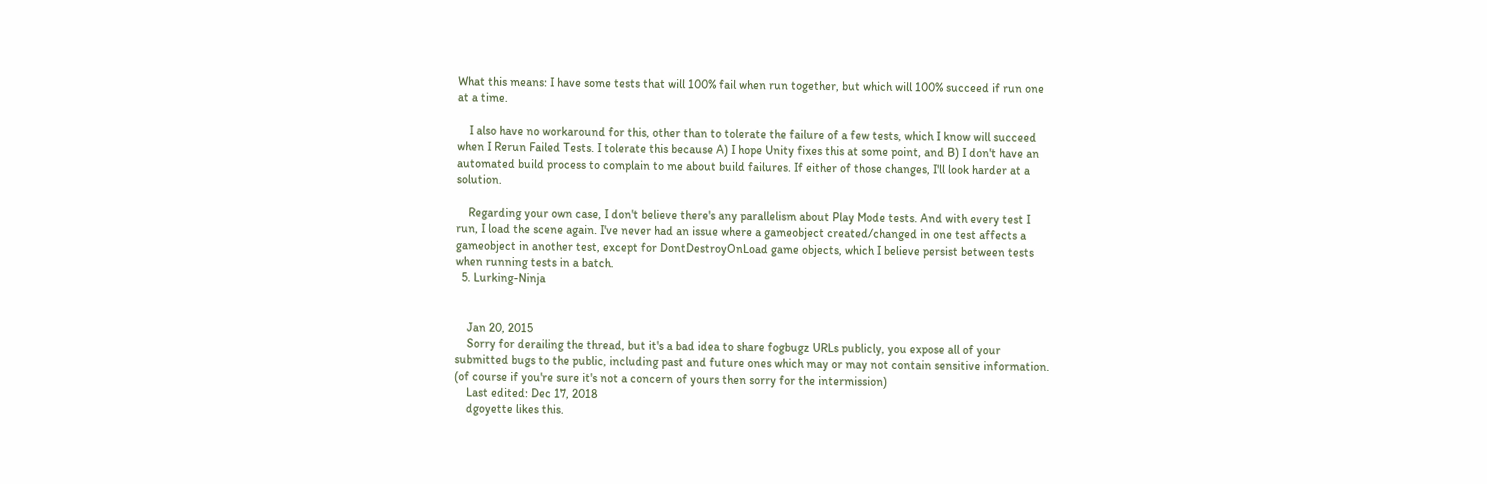What this means: I have some tests that will 100% fail when run together, but which will 100% succeed if run one at a time.

    I also have no workaround for this, other than to tolerate the failure of a few tests, which I know will succeed when I Rerun Failed Tests. I tolerate this because A) I hope Unity fixes this at some point, and B) I don't have an automated build process to complain to me about build failures. If either of those changes, I'll look harder at a solution.

    Regarding your own case, I don't believe there's any parallelism about Play Mode tests. And with every test I run, I load the scene again. I've never had an issue where a gameobject created/changed in one test affects a gameobject in another test, except for DontDestroyOnLoad game objects, which I believe persist between tests when running tests in a batch.
  5. Lurking-Ninja


    Jan 20, 2015
    Sorry for derailing the thread, but it's a bad idea to share fogbugz URLs publicly, you expose all of your submitted bugs to the public, including past and future ones which may or may not contain sensitive information. (of course if you're sure it's not a concern of yours then sorry for the intermission)
    Last edited: Dec 17, 2018
    dgoyette likes this.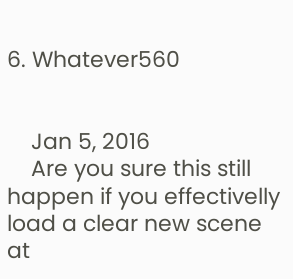6. Whatever560


    Jan 5, 2016
    Are you sure this still happen if you effectivelly load a clear new scene at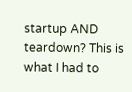startup AND teardown? This is what I had to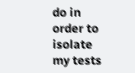do in order to isolate my tests